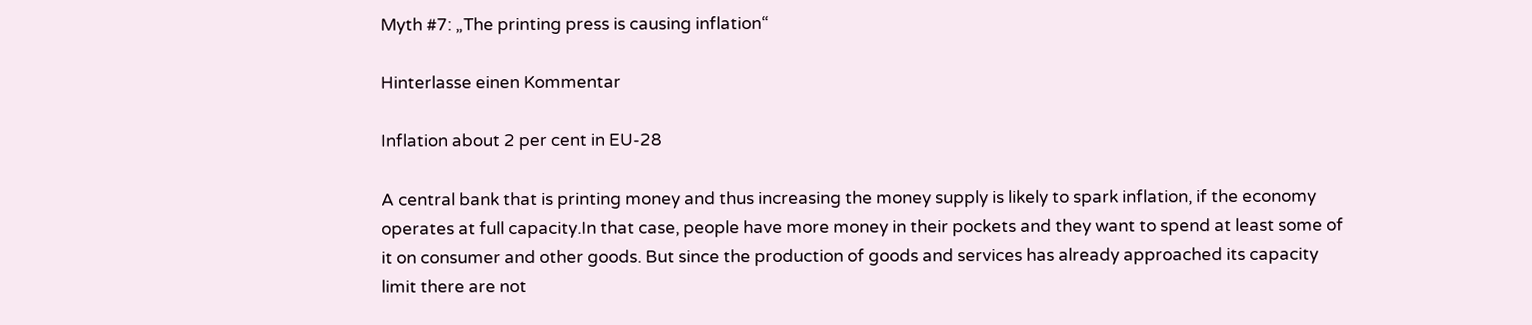Myth #7: „The printing press is causing inflation“

Hinterlasse einen Kommentar

Inflation about 2 per cent in EU-28

A central bank that is printing money and thus increasing the money supply is likely to spark inflation, if the economy operates at full capacity.In that case, people have more money in their pockets and they want to spend at least some of it on consumer and other goods. But since the production of goods and services has already approached its capacity limit there are not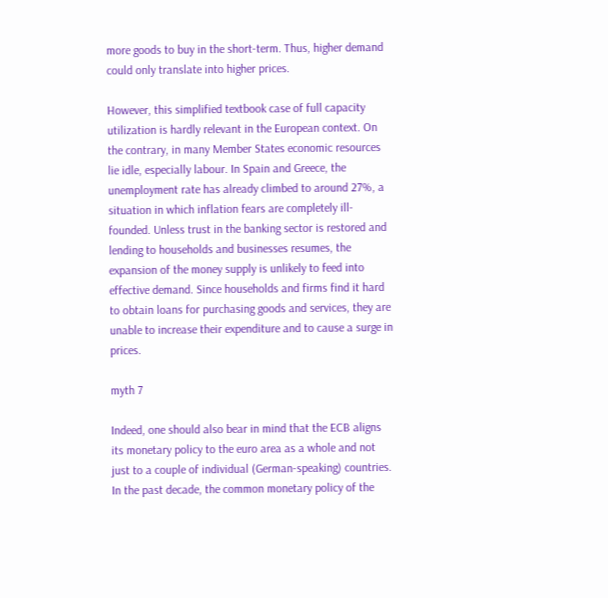more goods to buy in the short-term. Thus, higher demand could only translate into higher prices.

However, this simplified textbook case of full capacity utilization is hardly relevant in the European context. On the contrary, in many Member States economic resources lie idle, especially labour. In Spain and Greece, the unemployment rate has already climbed to around 27%, a situation in which inflation fears are completely ill-founded. Unless trust in the banking sector is restored and lending to households and businesses resumes, the expansion of the money supply is unlikely to feed into effective demand. Since households and firms find it hard to obtain loans for purchasing goods and services, they are unable to increase their expenditure and to cause a surge in prices.

myth 7

Indeed, one should also bear in mind that the ECB aligns its monetary policy to the euro area as a whole and not just to a couple of individual (German-speaking) countries. In the past decade, the common monetary policy of the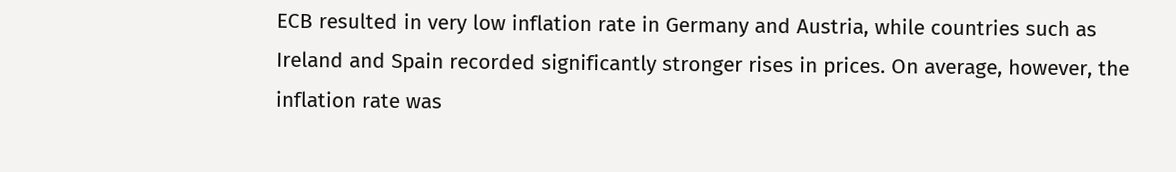ECB resulted in very low inflation rate in Germany and Austria, while countries such as Ireland and Spain recorded significantly stronger rises in prices. On average, however, the inflation rate was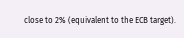close to 2% (equivalent to the ECB target).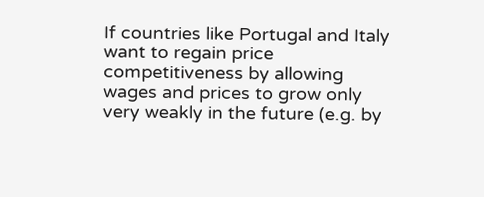If countries like Portugal and Italy want to regain price competitiveness by allowing wages and prices to grow only very weakly in the future (e.g. by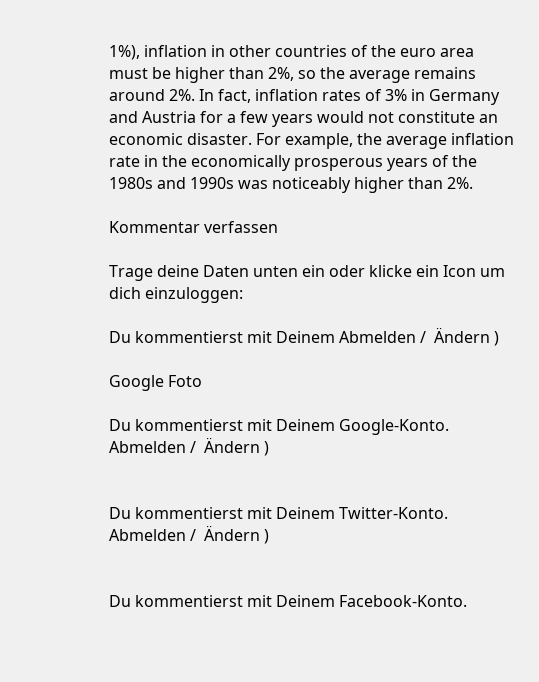1%), inflation in other countries of the euro area must be higher than 2%, so the average remains around 2%. In fact, inflation rates of 3% in Germany and Austria for a few years would not constitute an economic disaster. For example, the average inflation rate in the economically prosperous years of the 1980s and 1990s was noticeably higher than 2%.

Kommentar verfassen

Trage deine Daten unten ein oder klicke ein Icon um dich einzuloggen:

Du kommentierst mit Deinem Abmelden /  Ändern )

Google Foto

Du kommentierst mit Deinem Google-Konto. Abmelden /  Ändern )


Du kommentierst mit Deinem Twitter-Konto. Abmelden /  Ändern )


Du kommentierst mit Deinem Facebook-Konto.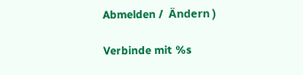Abmelden /  Ändern )

Verbinde mit %s